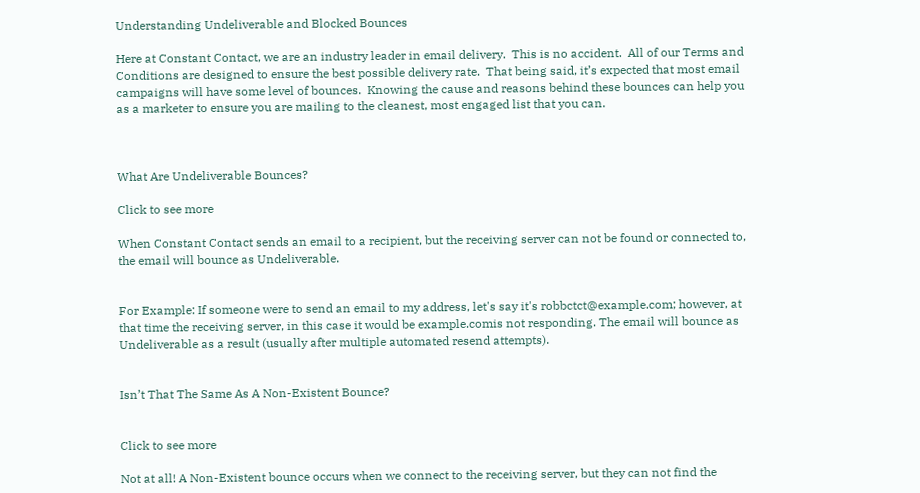Understanding Undeliverable and Blocked Bounces

Here at Constant Contact, we are an industry leader in email delivery.  This is no accident.  All of our Terms and Conditions are designed to ensure the best possible delivery rate.  That being said, it’s expected that most email campaigns will have some level of bounces.  Knowing the cause and reasons behind these bounces can help you as a marketer to ensure you are mailing to the cleanest, most engaged list that you can.



What Are Undeliverable Bounces?

Click to see more

When Constant Contact sends an email to a recipient, but the receiving server can not be found or connected to, the email will bounce as Undeliverable.


For Example: If someone were to send an email to my address, let's say it's robbctct@example.com; however, at that time the receiving server, in this case it would be example.comis not responding. The email will bounce as Undeliverable as a result (usually after multiple automated resend attempts).


Isn’t That The Same As A Non-Existent Bounce?


Click to see more

Not at all! A Non-Existent bounce occurs when we connect to the receiving server, but they can not find the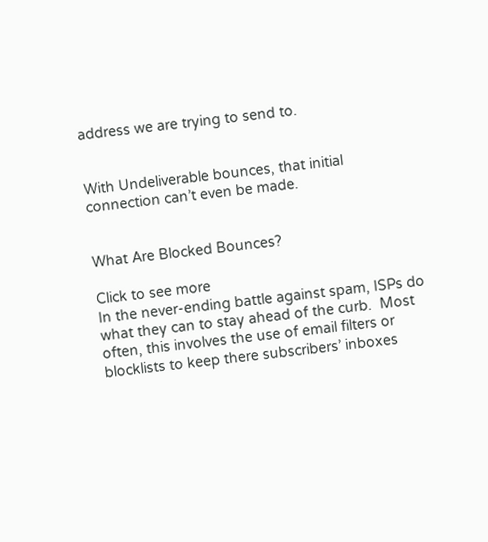address we are trying to send to.


With Undeliverable bounces, that initial connection can’t even be made.


What Are Blocked Bounces?

Click to see more
In the never-ending battle against spam, ISPs do what they can to stay ahead of the curb.  Most often, this involves the use of email filters or blocklists to keep there subscribers’ inboxes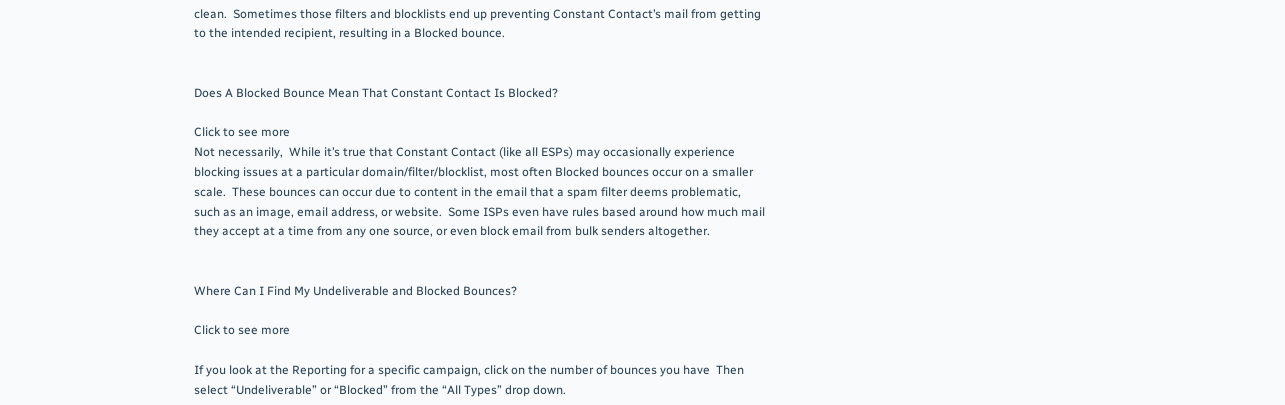clean.  Sometimes those filters and blocklists end up preventing Constant Contact’s mail from getting to the intended recipient, resulting in a Blocked bounce.


Does A Blocked Bounce Mean That Constant Contact Is Blocked?

Click to see more
Not necessarily,  While it’s true that Constant Contact (like all ESPs) may occasionally experience blocking issues at a particular domain/filter/blocklist, most often Blocked bounces occur on a smaller scale.  These bounces can occur due to content in the email that a spam filter deems problematic, such as an image, email address, or website.  Some ISPs even have rules based around how much mail they accept at a time from any one source, or even block email from bulk senders altogether.


Where Can I Find My Undeliverable and Blocked Bounces?

Click to see more

If you look at the Reporting for a specific campaign, click on the number of bounces you have  Then select “Undeliverable” or “Blocked” from the “All Types” drop down.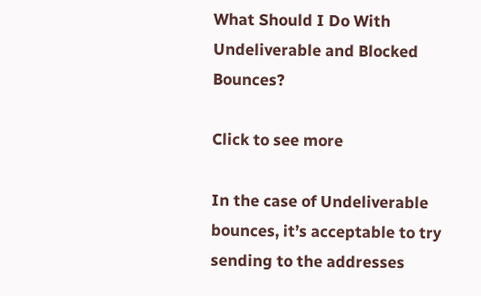What Should I Do With Undeliverable and Blocked Bounces?

Click to see more

In the case of Undeliverable bounces, it’s acceptable to try sending to the addresses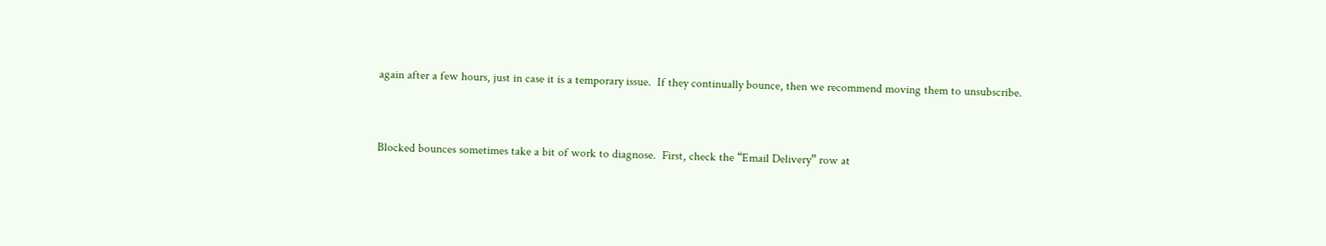again after a few hours, just in case it is a temporary issue.  If they continually bounce, then we recommend moving them to unsubscribe.


Blocked bounces sometimes take a bit of work to diagnose.  First, check the “Email Delivery” row at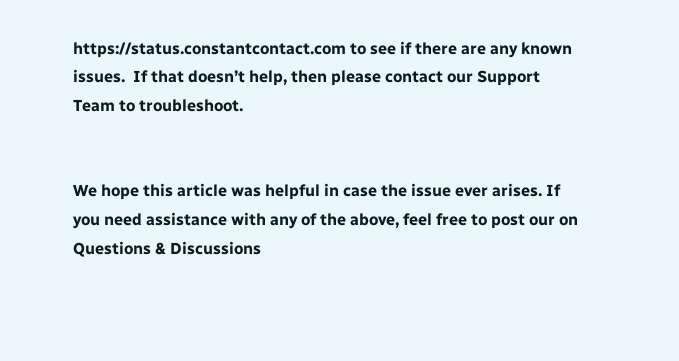https://status.constantcontact.com to see if there are any known issues.  If that doesn’t help, then please contact our Support Team to troubleshoot.


We hope this article was helpful in case the issue ever arises. If you need assistance with any of the above, feel free to post our on Questions & Discussions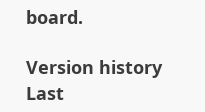board.

Version history
Last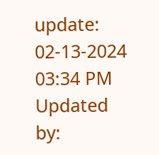update:
02-13-2024 03:34 PM
Updated by: